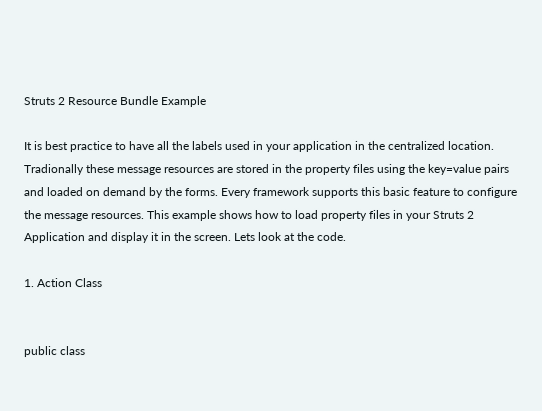Struts 2 Resource Bundle Example

It is best practice to have all the labels used in your application in the centralized location. Tradionally these message resources are stored in the property files using the key=value pairs and loaded on demand by the forms. Every framework supports this basic feature to configure the message resources. This example shows how to load property files in your Struts 2 Application and display it in the screen. Lets look at the code.

1. Action Class


public class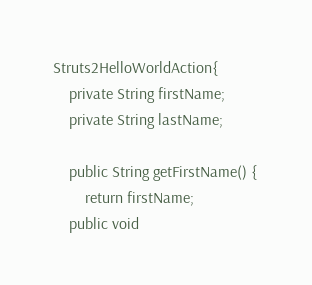Struts2HelloWorldAction{
    private String firstName;
    private String lastName;

    public String getFirstName() {
        return firstName;
    public void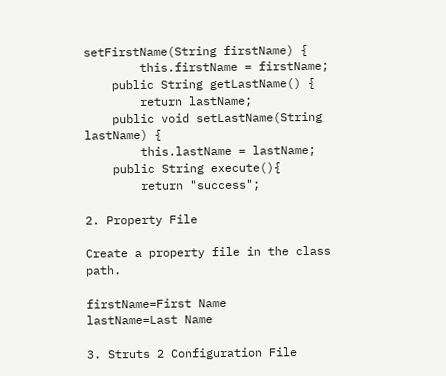setFirstName(String firstName) {
        this.firstName = firstName;
    public String getLastName() {
        return lastName;
    public void setLastName(String lastName) {
        this.lastName = lastName;
    public String execute(){
        return "success";

2. Property File

Create a property file in the class path.

firstName=First Name
lastName=Last Name

3. Struts 2 Configuration File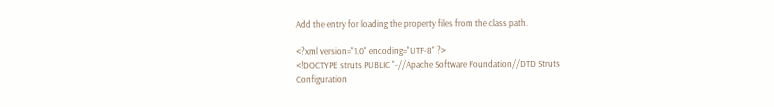Add the entry for loading the property files from the class path.

<?xml version="1.0" encoding="UTF-8" ?>
<!DOCTYPE struts PUBLIC "-//Apache Software Foundation//DTD Struts
Configuration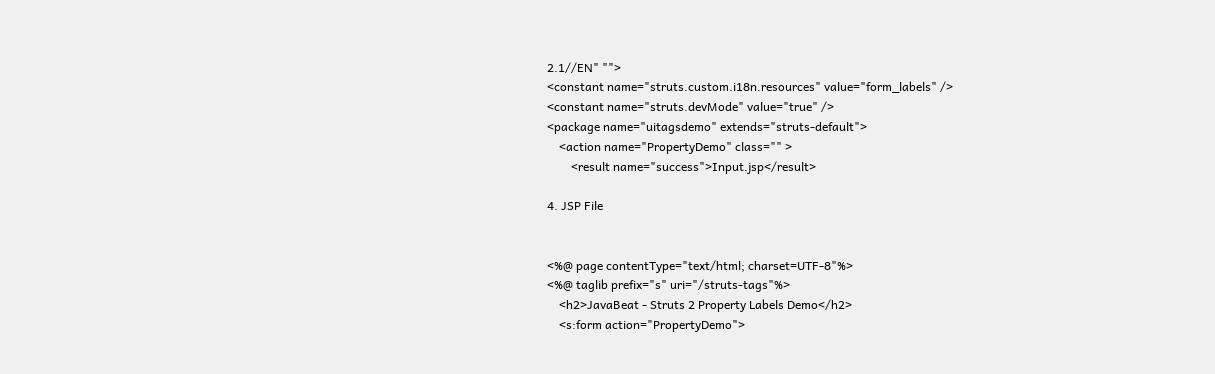2.1//EN" "">
<constant name="struts.custom.i18n.resources" value="form_labels" />
<constant name="struts.devMode" value="true" />
<package name="uitagsdemo" extends="struts-default">
    <action name="PropertyDemo" class="" >
        <result name="success">Input.jsp</result>

4. JSP File


<%@ page contentType="text/html; charset=UTF-8"%>
<%@ taglib prefix="s" uri="/struts-tags"%>
    <h2>JavaBeat - Struts 2 Property Labels Demo</h2>
    <s:form action="PropertyDemo">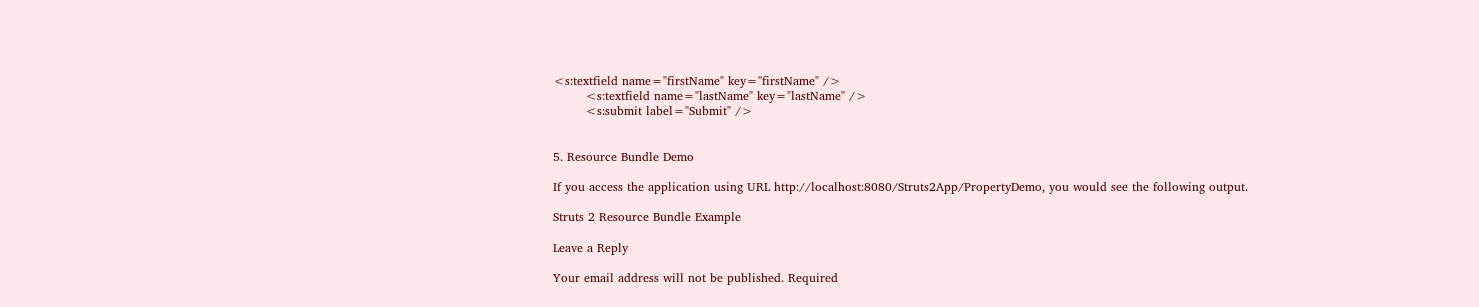<s:textfield name="firstName" key="firstName" />
        <s:textfield name="lastName" key="lastName" />
        <s:submit label="Submit" />


5. Resource Bundle Demo

If you access the application using URL http://localhost:8080/Struts2App/PropertyDemo, you would see the following output.

Struts 2 Resource Bundle Example

Leave a Reply

Your email address will not be published. Required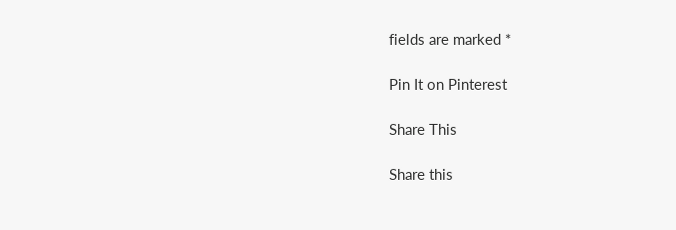fields are marked *

Pin It on Pinterest

Share This

Share this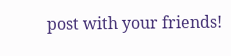post with your friends!